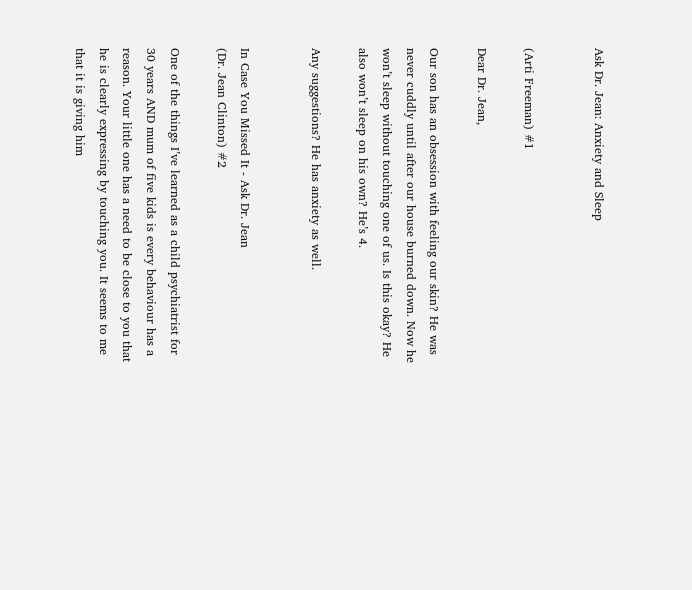Ask Dr. Jean: Anxiety and Sleep


(Arti Freeman) #1

Dear Dr. Jean,

Our son has an obsession with feeling our skin? He was never cuddly until after our house burned down. Now he won’t sleep without touching one of us. Is this okay? He also won’t sleep on his own? He’s 4.

Any suggestions? He has anxiety as well.


In Case You Missed It - Ask Dr. Jean
(Dr. Jean Clinton) #2

One of the things I’ve learned as a child psychiatrist for 30 years AND mum of five kids is every behaviour has a reason. Your little one has a need to be close to you that he is clearly expressing by touching you. It seems to me that it is giving him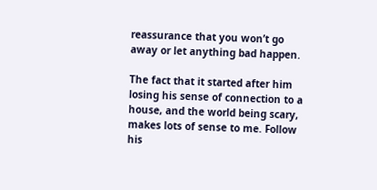reassurance that you won’t go away or let anything bad happen.

The fact that it started after him losing his sense of connection to a house, and the world being scary, makes lots of sense to me. Follow his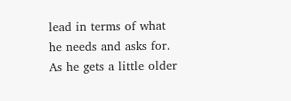lead in terms of what he needs and asks for. As he gets a little older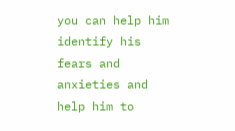you can help him identify his fears and anxieties and help him to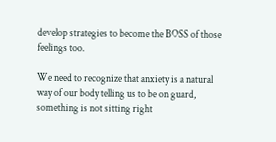develop strategies to become the BOSS of those feelings too.

We need to recognize that anxiety is a natural way of our body telling us to be on guard, something is not sitting right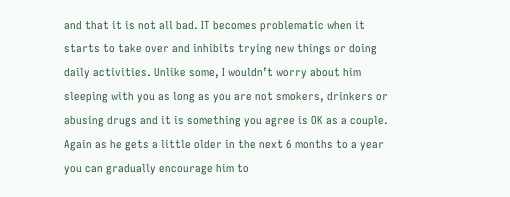and that it is not all bad. IT becomes problematic when it starts to take over and inhibits trying new things or doing daily activities. Unlike some, I wouldn’t worry about him sleeping with you as long as you are not smokers, drinkers or abusing drugs and it is something you agree is OK as a couple. Again as he gets a little older in the next 6 months to a year you can gradually encourage him to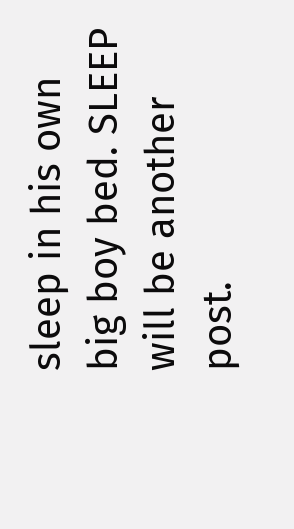sleep in his own big boy bed. SLEEP will be another post.